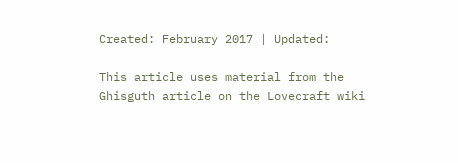Created: February 2017 | Updated:

This article uses material from the Ghisguth article on the Lovecraft wiki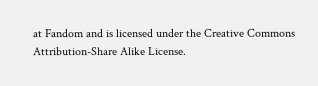at Fandom and is licensed under the Creative Commons Attribution-Share Alike License.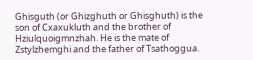Ghisguth (or Ghizghuth or Ghisghuth) is the son of Cxaxukluth and the brother of Hziulquoigmnzhah. He is the mate of Zstylzhemghi and the father of Tsathoggua.